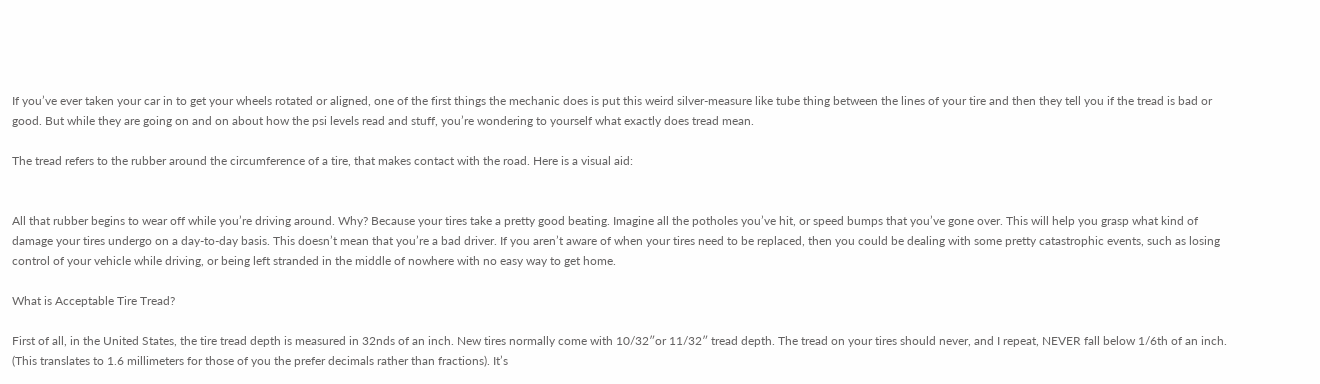If you’ve ever taken your car in to get your wheels rotated or aligned, one of the first things the mechanic does is put this weird silver-measure like tube thing between the lines of your tire and then they tell you if the tread is bad or good. But while they are going on and on about how the psi levels read and stuff, you’re wondering to yourself what exactly does tread mean.

The tread refers to the rubber around the circumference of a tire, that makes contact with the road. Here is a visual aid:


All that rubber begins to wear off while you’re driving around. Why? Because your tires take a pretty good beating. Imagine all the potholes you’ve hit, or speed bumps that you’ve gone over. This will help you grasp what kind of damage your tires undergo on a day-to-day basis. This doesn’t mean that you’re a bad driver. If you aren’t aware of when your tires need to be replaced, then you could be dealing with some pretty catastrophic events, such as losing control of your vehicle while driving, or being left stranded in the middle of nowhere with no easy way to get home.

What is Acceptable Tire Tread?

First of all, in the United States, the tire tread depth is measured in 32nds of an inch. New tires normally come with 10/32″or 11/32″ tread depth. The tread on your tires should never, and I repeat, NEVER fall below 1/6th of an inch. (This translates to 1.6 millimeters for those of you the prefer decimals rather than fractions). It’s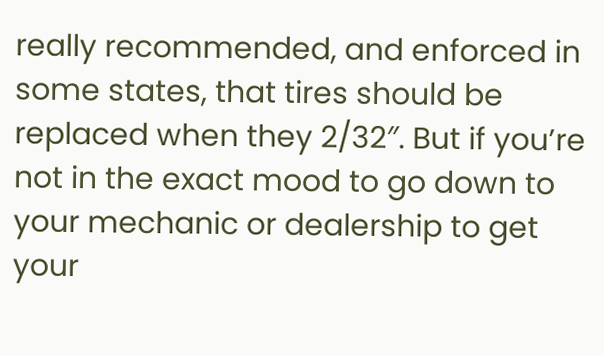really recommended, and enforced in some states, that tires should be replaced when they 2/32″. But if you’re not in the exact mood to go down to your mechanic or dealership to get your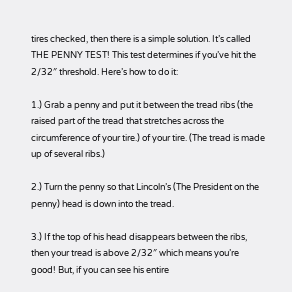tires checked, then there is a simple solution. It’s called THE PENNY TEST! This test determines if you’ve hit the 2/32″ threshold. Here’s how to do it:

1.) Grab a penny and put it between the tread ribs (the raised part of the tread that stretches across the circumference of your tire.) of your tire. (The tread is made up of several ribs.)

2.) Turn the penny so that Lincoln’s (The President on the penny) head is down into the tread.

3.) If the top of his head disappears between the ribs, then your tread is above 2/32″ which means you’re good! But, if you can see his entire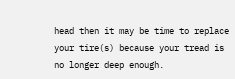head then it may be time to replace your tire(s) because your tread is no longer deep enough.